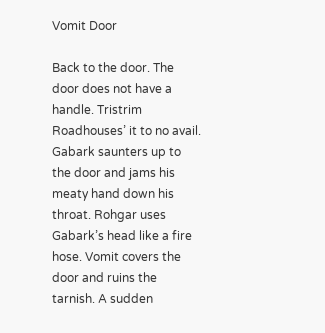Vomit Door

Back to the door. The door does not have a handle. Tristrim Roadhouses’ it to no avail. Gabark saunters up to the door and jams his meaty hand down his throat. Rohgar uses Gabark’s head like a fire hose. Vomit covers the door and ruins the tarnish. A sudden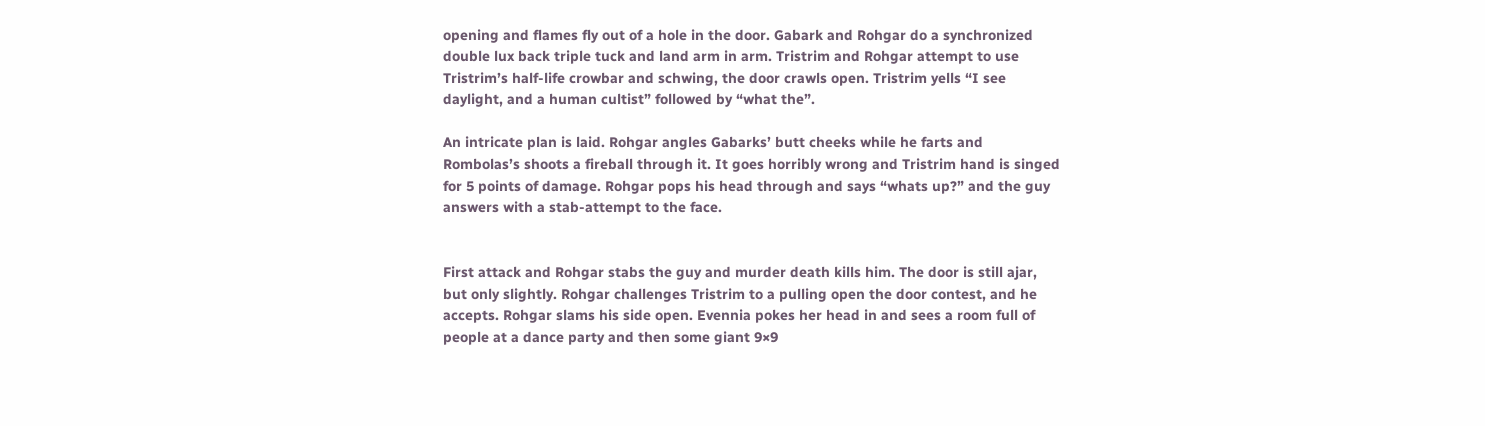opening and flames fly out of a hole in the door. Gabark and Rohgar do a synchronized double lux back triple tuck and land arm in arm. Tristrim and Rohgar attempt to use Tristrim’s half-life crowbar and schwing, the door crawls open. Tristrim yells “I see daylight, and a human cultist” followed by “what the”.

An intricate plan is laid. Rohgar angles Gabarks’ butt cheeks while he farts and Rombolas’s shoots a fireball through it. It goes horribly wrong and Tristrim hand is singed for 5 points of damage. Rohgar pops his head through and says “whats up?” and the guy answers with a stab-attempt to the face.


First attack and Rohgar stabs the guy and murder death kills him. The door is still ajar, but only slightly. Rohgar challenges Tristrim to a pulling open the door contest, and he accepts. Rohgar slams his side open. Evennia pokes her head in and sees a room full of people at a dance party and then some giant 9×9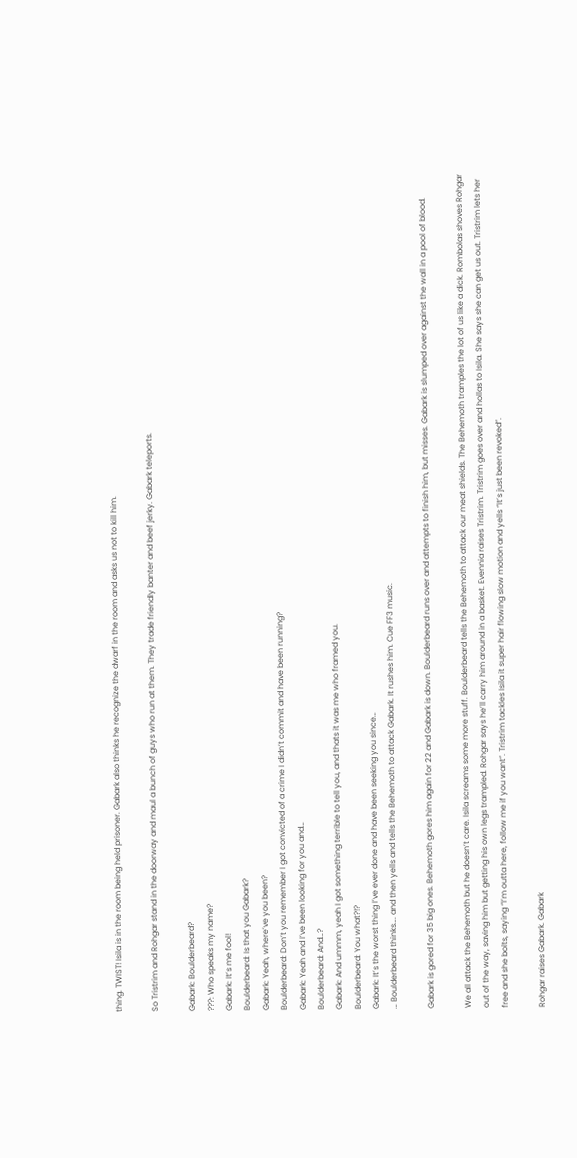thing. TWIST! Isila is in the room being held prisoner. Gabark also thinks he recognize the dwarf in the room and asks us not to kill him.

So Tristrim and Rohgar stand in the doorway and maul a bunch of guys who run at them. They trade friendly banter and beef jerky. Gabark teleports.

Gabark: Boulderbeard?
???: Who speaks my name?
Gabark: It’s me fool!
Boulderbeard: Is that you Gabark?
Gabark: Yeah, where’ve you been?
Boulderbeard: Don’t you remember I got convicted of a crime I didn’t commit and have been running?
Gabark: Yeah and I’ve been looking for you and…
Boulderbeard: And…?
Gabark: And ummm, yeah I got something terrible to tell you, and thats it was me who framed you.
Boulderbeard: You what?!?
Gabark: It’s the worst thing I’ve ever done and have been seeking you since…
… Boulderbeard thinks…. and then yells and tells the Behemoth to attack Gabark. It rushes him. Cue FF3 music.

Gabark is gored for 35 big ones. Behemoth gores him again for 22 and Gabark is down. Boulderbeard runs over and attempts to finish him, but misses. Gabark is slumped over against the wall in a pool of blood.

We all attack the Behemoth but he doesn’t care. Isila screams some more stuff. Boulderbeard tells the Behemoth to attack our meat shields. The Behemoth tramples the lot of us like a dick. Rombolas shoves Rohgar out of the way, saving him but getting his own legs trampled. Rohgar says he’ll carry him around in a basket. Evennia raises Tristrim. Tristrim goes over and hollas to Isila. She says she can get us out. Tristrim lets her free and she bolts, saying “I’m outta here, follow me if you want”. Tristrim tackles Isila it super hair flowing slow motion and yells “It’s just been revoked”.

Rohgar raises Gabark. Gabark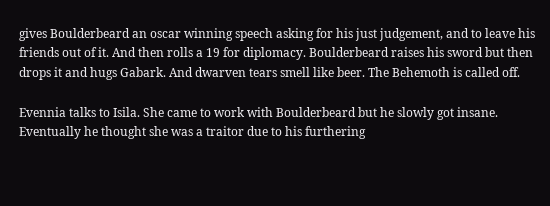gives Boulderbeard an oscar winning speech asking for his just judgement, and to leave his friends out of it. And then rolls a 19 for diplomacy. Boulderbeard raises his sword but then drops it and hugs Gabark. And dwarven tears smell like beer. The Behemoth is called off.

Evennia talks to Isila. She came to work with Boulderbeard but he slowly got insane. Eventually he thought she was a traitor due to his furthering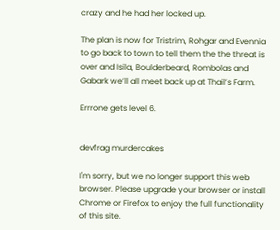crazy and he had her locked up.

The plan is now for Tristrim, Rohgar and Evennia to go back to town to tell them the the threat is over and Isila, Boulderbeard, Rombolas and Gabark we’ll all meet back up at Thail’s Farm.

Errrone gets level 6.


devfrag murdercakes

I'm sorry, but we no longer support this web browser. Please upgrade your browser or install Chrome or Firefox to enjoy the full functionality of this site.